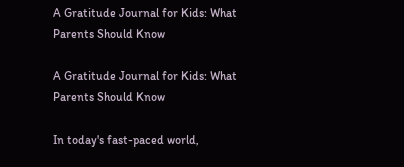A Gratitude Journal for Kids: What Parents Should Know

A Gratitude Journal for Kids: What Parents Should Know

In today's fast-paced world,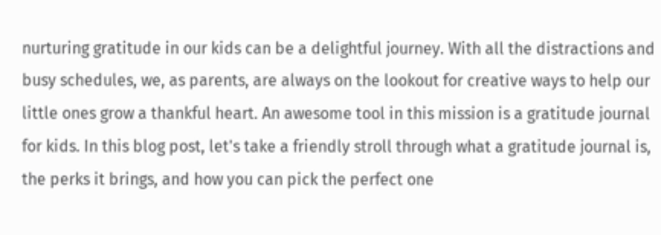nurturing gratitude in our kids can be a delightful journey. With all the distractions and busy schedules, we, as parents, are always on the lookout for creative ways to help our little ones grow a thankful heart. An awesome tool in this mission is a gratitude journal for kids. In this blog post, let's take a friendly stroll through what a gratitude journal is, the perks it brings, and how you can pick the perfect one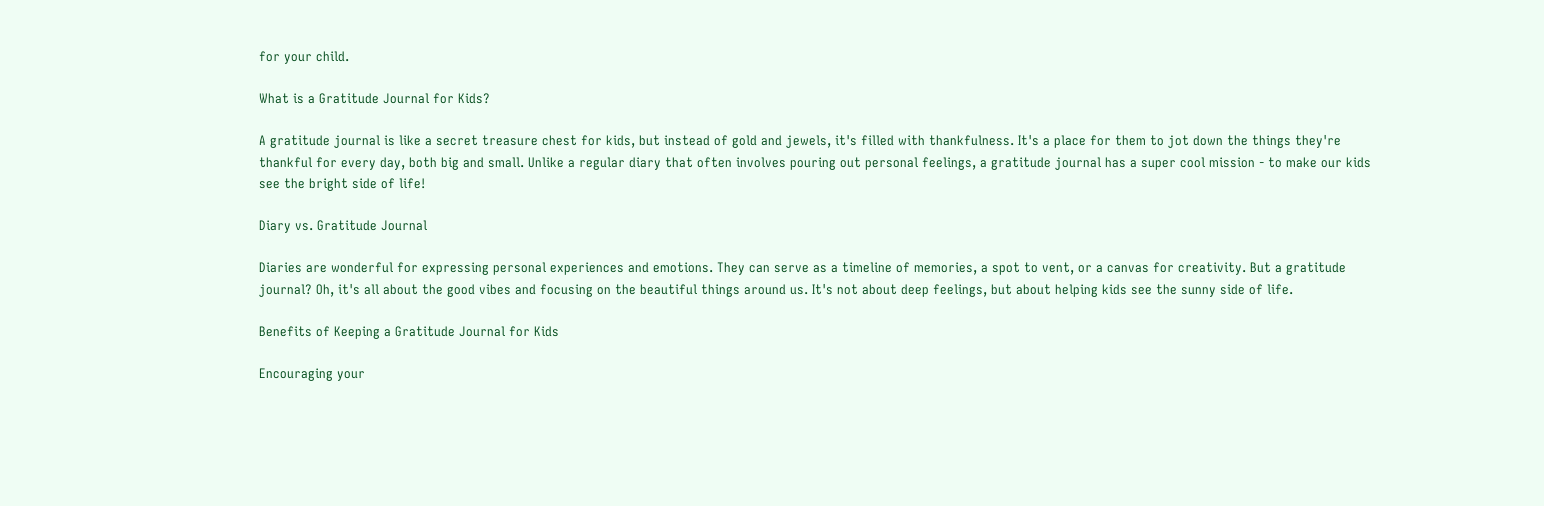for your child.

What is a Gratitude Journal for Kids?

A gratitude journal is like a secret treasure chest for kids, but instead of gold and jewels, it's filled with thankfulness. It's a place for them to jot down the things they're thankful for every day, both big and small. Unlike a regular diary that often involves pouring out personal feelings, a gratitude journal has a super cool mission - to make our kids see the bright side of life!

Diary vs. Gratitude Journal

Diaries are wonderful for expressing personal experiences and emotions. They can serve as a timeline of memories, a spot to vent, or a canvas for creativity. But a gratitude journal? Oh, it's all about the good vibes and focusing on the beautiful things around us. It's not about deep feelings, but about helping kids see the sunny side of life.

Benefits of Keeping a Gratitude Journal for Kids

Encouraging your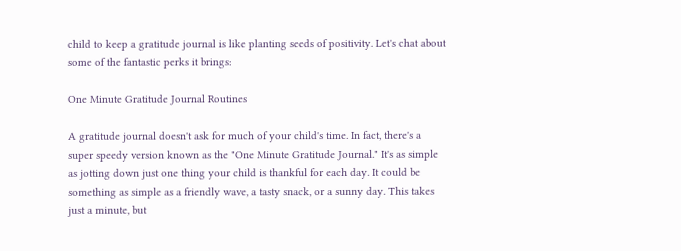child to keep a gratitude journal is like planting seeds of positivity. Let's chat about some of the fantastic perks it brings:

One Minute Gratitude Journal Routines

A gratitude journal doesn't ask for much of your child's time. In fact, there's a super speedy version known as the "One Minute Gratitude Journal." It's as simple as jotting down just one thing your child is thankful for each day. It could be something as simple as a friendly wave, a tasty snack, or a sunny day. This takes just a minute, but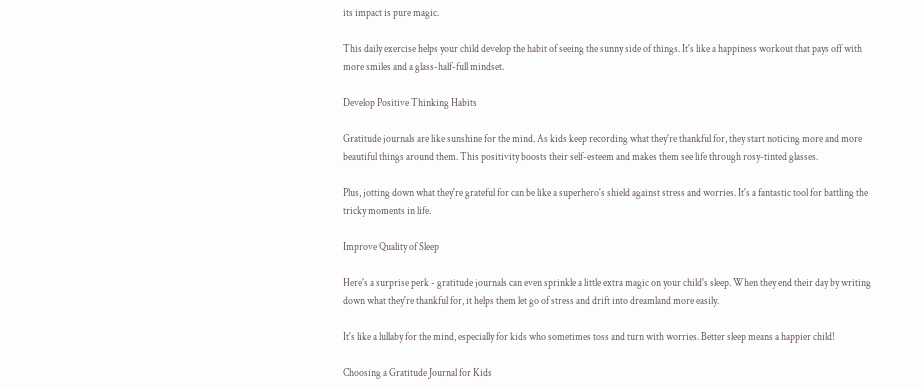its impact is pure magic.

This daily exercise helps your child develop the habit of seeing the sunny side of things. It's like a happiness workout that pays off with more smiles and a glass-half-full mindset.

Develop Positive Thinking Habits

Gratitude journals are like sunshine for the mind. As kids keep recording what they're thankful for, they start noticing more and more beautiful things around them. This positivity boosts their self-esteem and makes them see life through rosy-tinted glasses.

Plus, jotting down what they're grateful for can be like a superhero's shield against stress and worries. It's a fantastic tool for battling the tricky moments in life.

Improve Quality of Sleep

Here's a surprise perk - gratitude journals can even sprinkle a little extra magic on your child's sleep. When they end their day by writing down what they're thankful for, it helps them let go of stress and drift into dreamland more easily.

It's like a lullaby for the mind, especially for kids who sometimes toss and turn with worries. Better sleep means a happier child!

Choosing a Gratitude Journal for Kids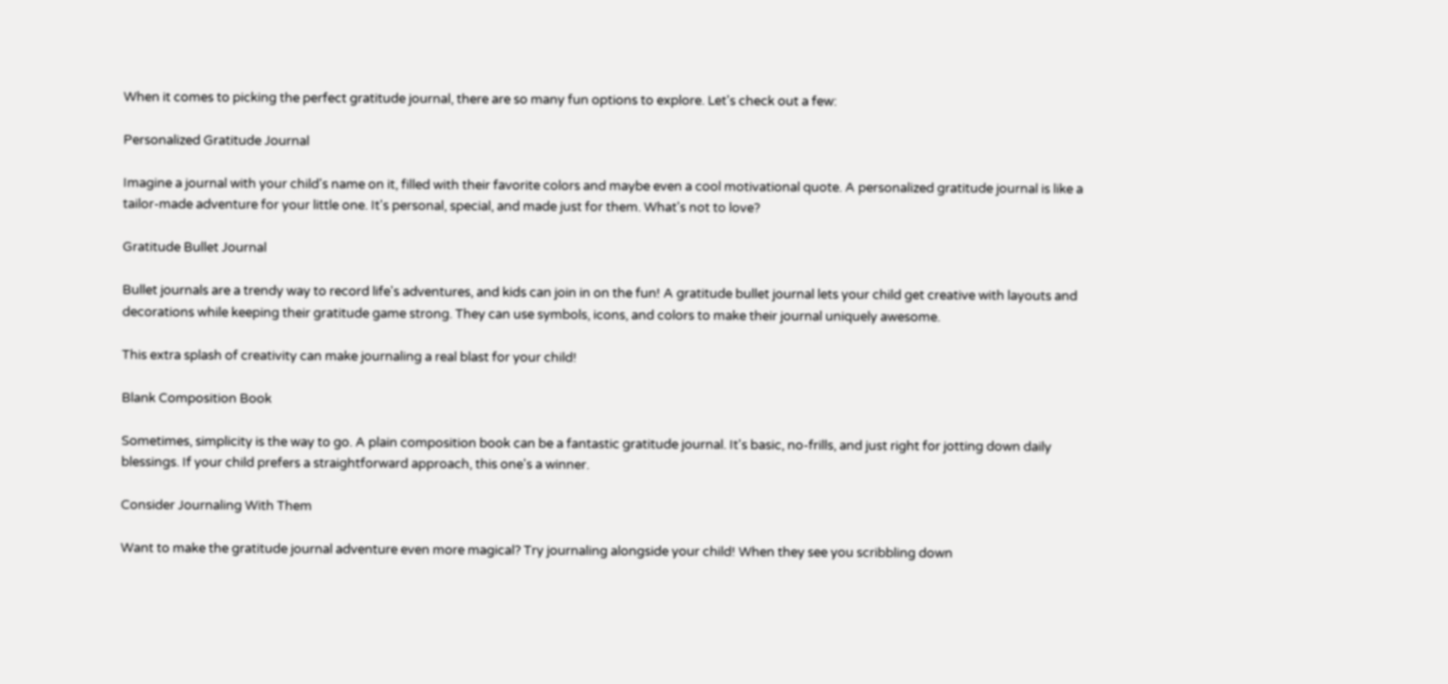When it comes to picking the perfect gratitude journal, there are so many fun options to explore. Let's check out a few:

Personalized Gratitude Journal

Imagine a journal with your child's name on it, filled with their favorite colors and maybe even a cool motivational quote. A personalized gratitude journal is like a tailor-made adventure for your little one. It's personal, special, and made just for them. What's not to love?

Gratitude Bullet Journal

Bullet journals are a trendy way to record life's adventures, and kids can join in on the fun! A gratitude bullet journal lets your child get creative with layouts and decorations while keeping their gratitude game strong. They can use symbols, icons, and colors to make their journal uniquely awesome.

This extra splash of creativity can make journaling a real blast for your child!

Blank Composition Book

Sometimes, simplicity is the way to go. A plain composition book can be a fantastic gratitude journal. It's basic, no-frills, and just right for jotting down daily blessings. If your child prefers a straightforward approach, this one's a winner.

Consider Journaling With Them

Want to make the gratitude journal adventure even more magical? Try journaling alongside your child! When they see you scribbling down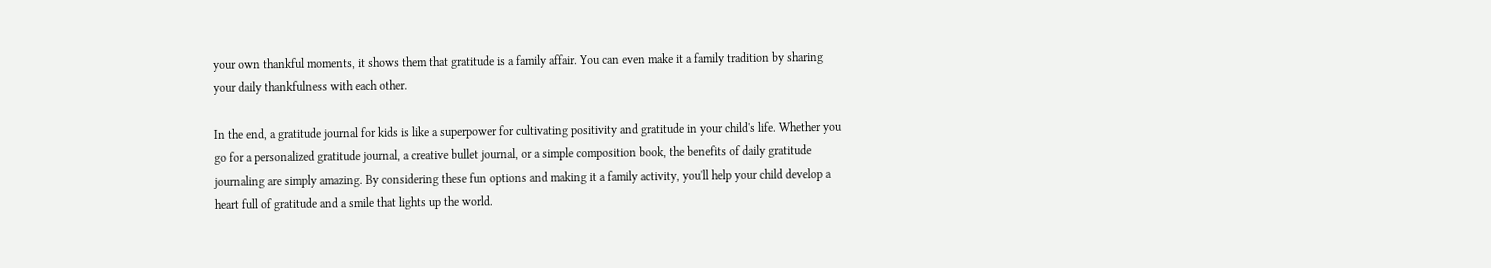your own thankful moments, it shows them that gratitude is a family affair. You can even make it a family tradition by sharing your daily thankfulness with each other.

In the end, a gratitude journal for kids is like a superpower for cultivating positivity and gratitude in your child's life. Whether you go for a personalized gratitude journal, a creative bullet journal, or a simple composition book, the benefits of daily gratitude journaling are simply amazing. By considering these fun options and making it a family activity, you'll help your child develop a heart full of gratitude and a smile that lights up the world.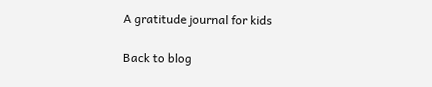A gratitude journal for kids

Back to blog